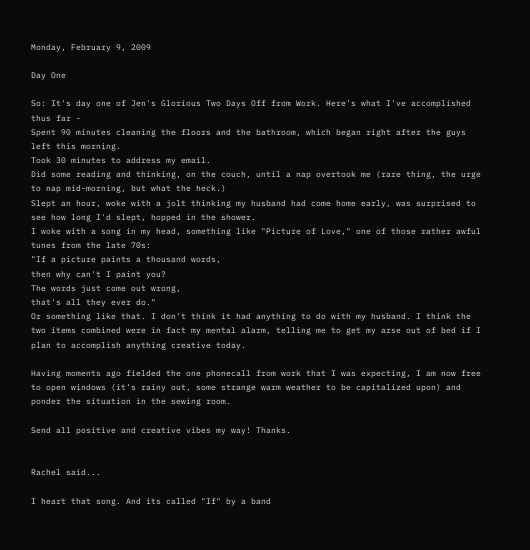Monday, February 9, 2009

Day One

So: It's day one of Jen's Glorious Two Days Off from Work. Here's what I've accomplished thus far -
Spent 90 minutes cleaning the floors and the bathroom, which began right after the guys left this morning.
Took 30 minutes to address my email.
Did some reading and thinking, on the couch, until a nap overtook me (rare thing, the urge to nap mid-morning, but what the heck.)
Slept an hour, woke with a jolt thinking my husband had come home early, was surprised to see how long I'd slept, hopped in the shower.
I woke with a song in my head, something like "Picture of Love," one of those rather awful tunes from the late 70s:
"If a picture paints a thousand words,
then why can't I paint you?
The words just come out wrong,
that's all they ever do."
Or something like that. I don't think it had anything to do with my husband. I think the two items combined were in fact my mental alarm, telling me to get my arse out of bed if I plan to accomplish anything creative today.

Having moments ago fielded the one phonecall from work that I was expecting, I am now free to open windows (it's rainy out, some strange warm weather to be capitalized upon) and ponder the situation in the sewing room.

Send all positive and creative vibes my way! Thanks.


Rachel said...

I heart that song. And its called "If" by a band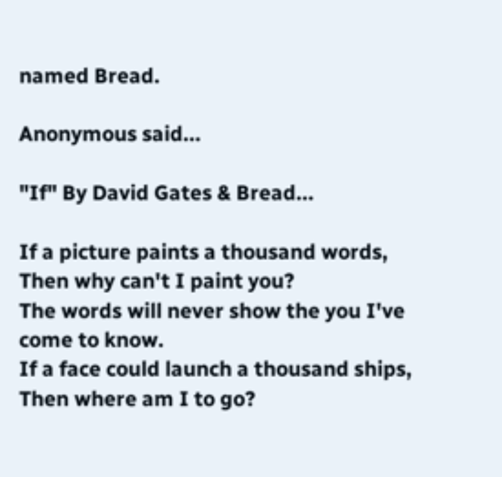named Bread.

Anonymous said...

"If" By David Gates & Bread...

If a picture paints a thousand words,
Then why can't I paint you?
The words will never show the you I've come to know.
If a face could launch a thousand ships,
Then where am I to go?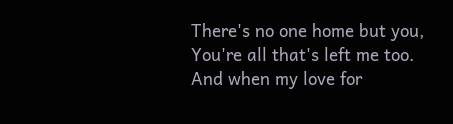There's no one home but you,
You're all that's left me too.
And when my love for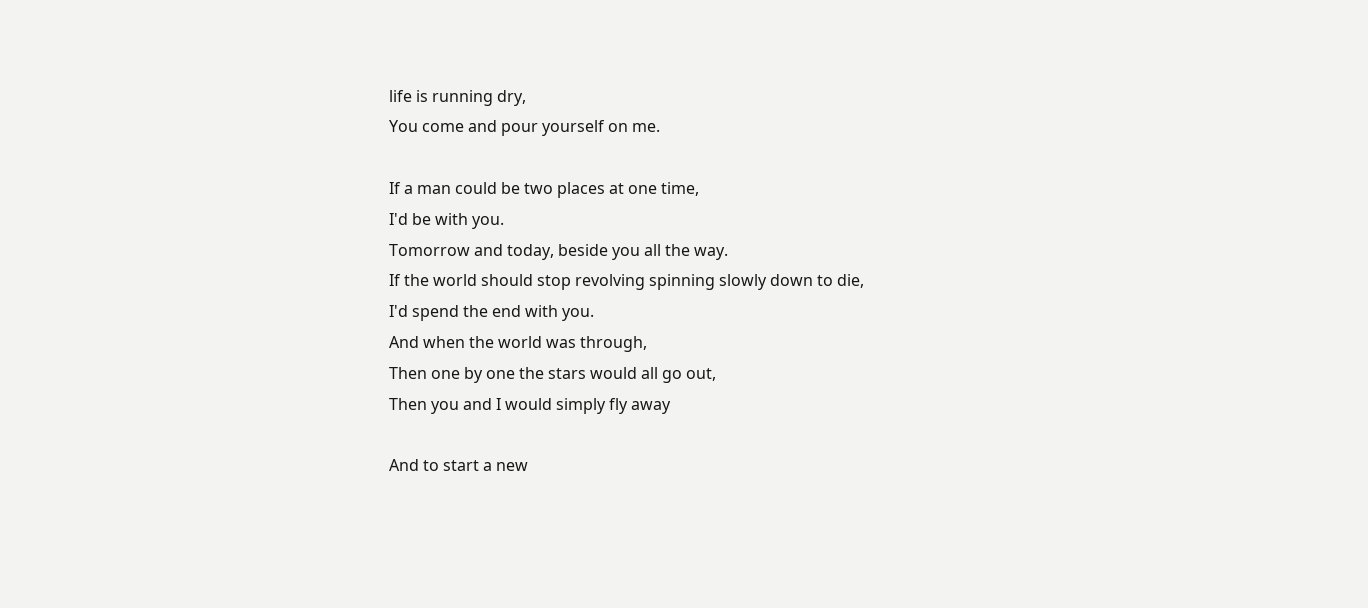life is running dry,
You come and pour yourself on me.

If a man could be two places at one time,
I'd be with you.
Tomorrow and today, beside you all the way.
If the world should stop revolving spinning slowly down to die,
I'd spend the end with you.
And when the world was through,
Then one by one the stars would all go out,
Then you and I would simply fly away

And to start a new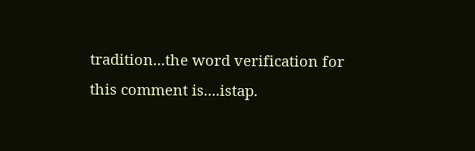tradition...the word verification for this comment is....istap.